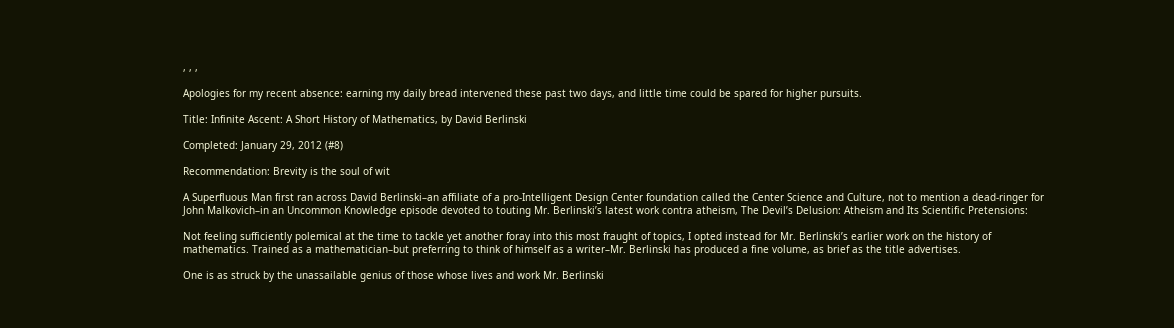, , ,

Apologies for my recent absence: earning my daily bread intervened these past two days, and little time could be spared for higher pursuits.

Title: Infinite Ascent: A Short History of Mathematics, by David Berlinski

Completed: January 29, 2012 (#8)

Recommendation: Brevity is the soul of wit

A Superfluous Man first ran across David Berlinski–an affiliate of a pro-Intelligent Design Center foundation called the Center Science and Culture, not to mention a dead-ringer for John Malkovich–in an Uncommon Knowledge episode devoted to touting Mr. Berlinski’s latest work contra atheism, The Devil’s Delusion: Atheism and Its Scientific Pretensions:

Not feeling sufficiently polemical at the time to tackle yet another foray into this most fraught of topics, I opted instead for Mr. Berlinski’s earlier work on the history of mathematics. Trained as a mathematician–but preferring to think of himself as a writer–Mr. Berlinski has produced a fine volume, as brief as the title advertises.

One is as struck by the unassailable genius of those whose lives and work Mr. Berlinski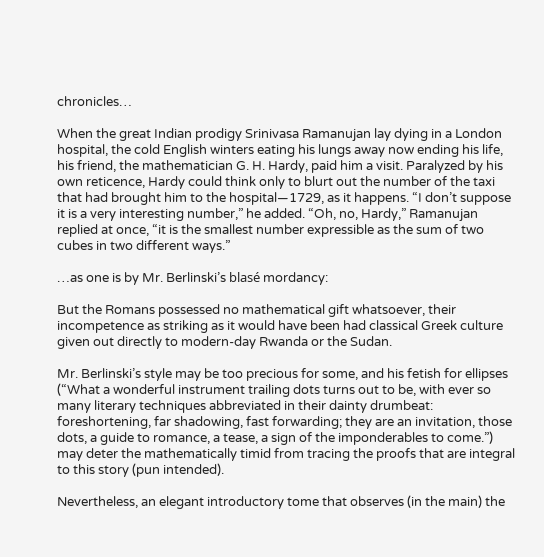chronicles…

When the great Indian prodigy Srinivasa Ramanujan lay dying in a London hospital, the cold English winters eating his lungs away now ending his life, his friend, the mathematician G. H. Hardy, paid him a visit. Paralyzed by his own reticence, Hardy could think only to blurt out the number of the taxi that had brought him to the hospital—1729, as it happens. “I don’t suppose it is a very interesting number,” he added. “Oh, no, Hardy,” Ramanujan replied at once, “it is the smallest number expressible as the sum of two cubes in two different ways.”

…as one is by Mr. Berlinski’s blasé mordancy:

But the Romans possessed no mathematical gift whatsoever, their incompetence as striking as it would have been had classical Greek culture given out directly to modern-day Rwanda or the Sudan.

Mr. Berlinski’s style may be too precious for some, and his fetish for ellipses (“What a wonderful instrument trailing dots turns out to be, with ever so many literary techniques abbreviated in their dainty drumbeat: foreshortening, far shadowing, fast forwarding; they are an invitation, those dots, a guide to romance, a tease, a sign of the imponderables to come.”) may deter the mathematically timid from tracing the proofs that are integral to this story (pun intended).

Nevertheless, an elegant introductory tome that observes (in the main) the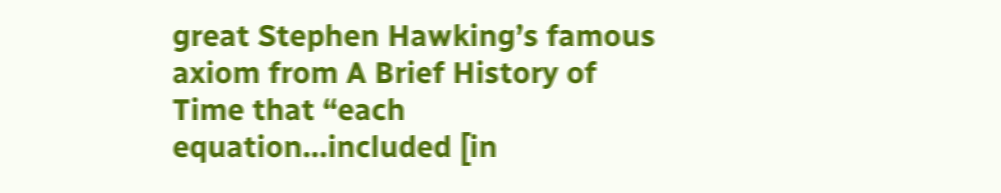great Stephen Hawking’s famous axiom from A Brief History of Time that “each equation…included [in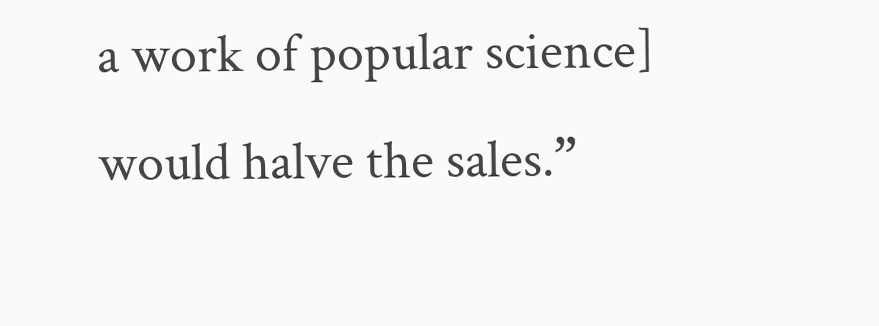a work of popular science] would halve the sales.”